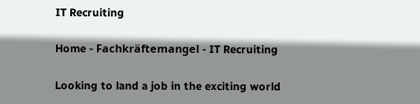IT Recruiting

Home - Fachkräftemangel - IT Recruiting

Looking to land a job in the exciting world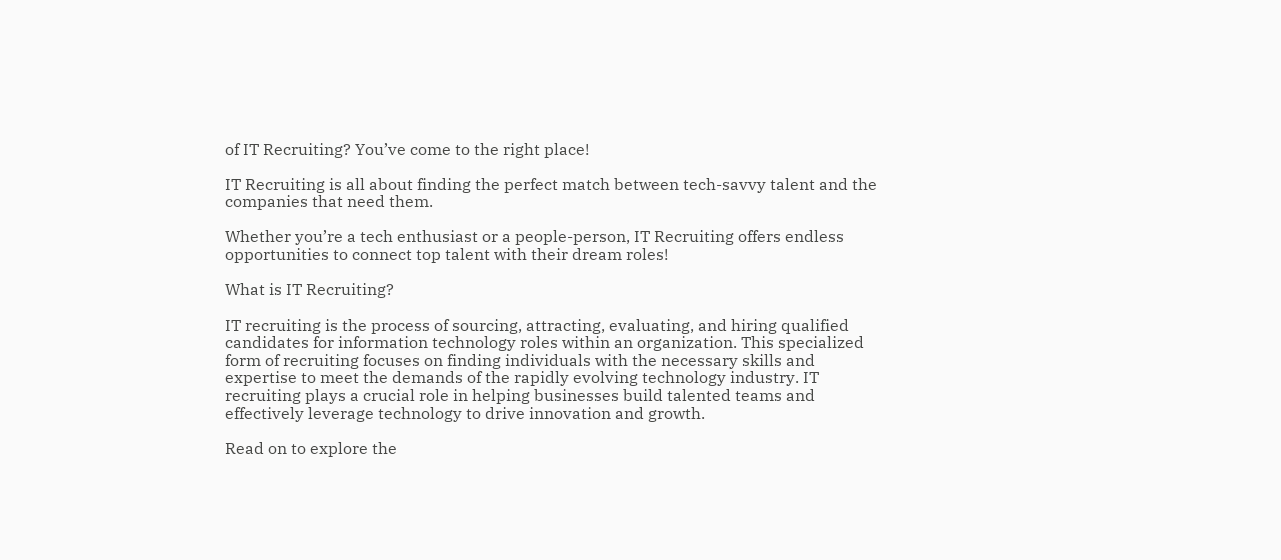of IT Recruiting? You’ve come to the right place!

IT Recruiting is all about finding the perfect match between tech-savvy talent and the companies that need them.

Whether you’re a tech enthusiast or a people-person, IT Recruiting offers endless opportunities to connect top talent with their dream roles!

What is IT Recruiting?

IT recruiting is the process of sourcing, attracting, evaluating, and hiring qualified candidates for information technology roles within an organization. This specialized form of recruiting focuses on finding individuals with the necessary skills and expertise to meet the demands of the rapidly evolving technology industry. IT recruiting plays a crucial role in helping businesses build talented teams and effectively leverage technology to drive innovation and growth.

Read on to explore the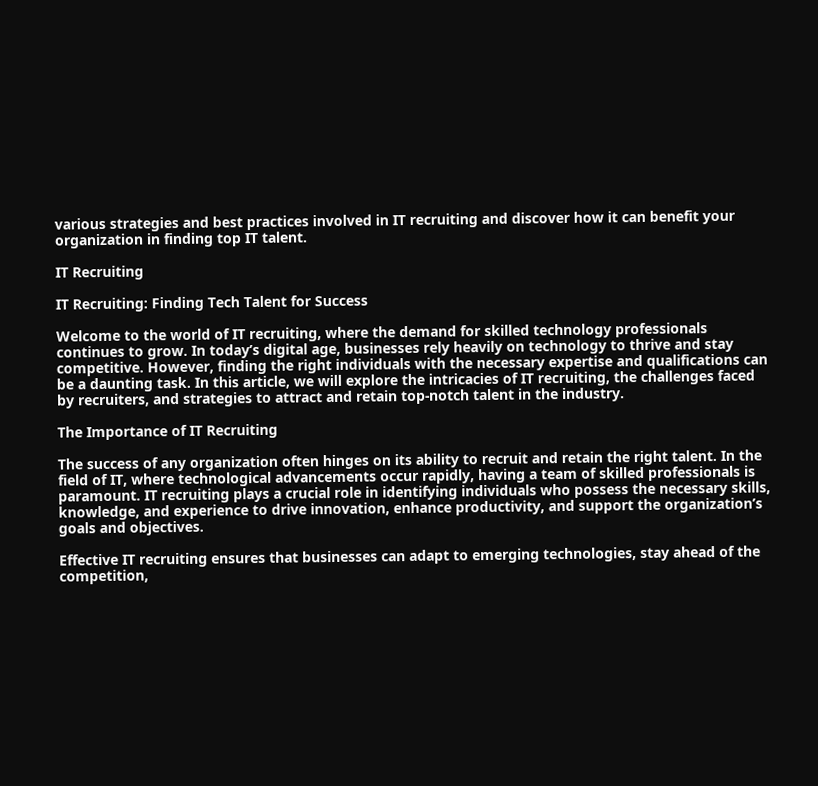various strategies and best practices involved in IT recruiting and discover how it can benefit your organization in finding top IT talent.

IT Recruiting

IT Recruiting: Finding Tech Talent for Success

Welcome to the world of IT recruiting, where the demand for skilled technology professionals continues to grow. In today’s digital age, businesses rely heavily on technology to thrive and stay competitive. However, finding the right individuals with the necessary expertise and qualifications can be a daunting task. In this article, we will explore the intricacies of IT recruiting, the challenges faced by recruiters, and strategies to attract and retain top-notch talent in the industry.

The Importance of IT Recruiting

The success of any organization often hinges on its ability to recruit and retain the right talent. In the field of IT, where technological advancements occur rapidly, having a team of skilled professionals is paramount. IT recruiting plays a crucial role in identifying individuals who possess the necessary skills, knowledge, and experience to drive innovation, enhance productivity, and support the organization’s goals and objectives.

Effective IT recruiting ensures that businesses can adapt to emerging technologies, stay ahead of the competition,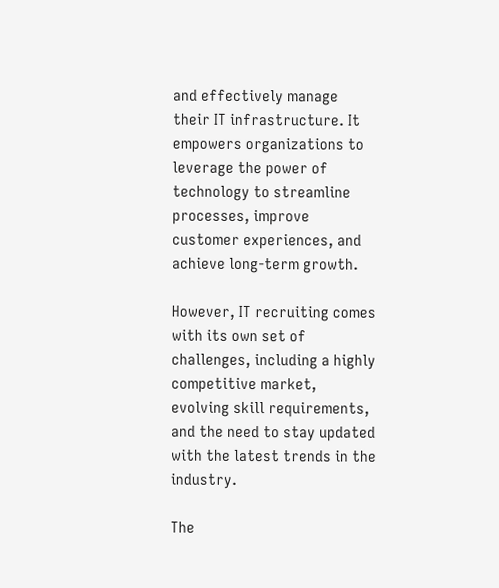and effectively manage their IT infrastructure. It empowers organizations to leverage the power of technology to streamline processes, improve customer experiences, and achieve long-term growth.

However, IT recruiting comes with its own set of challenges, including a highly competitive market, evolving skill requirements, and the need to stay updated with the latest trends in the industry.

The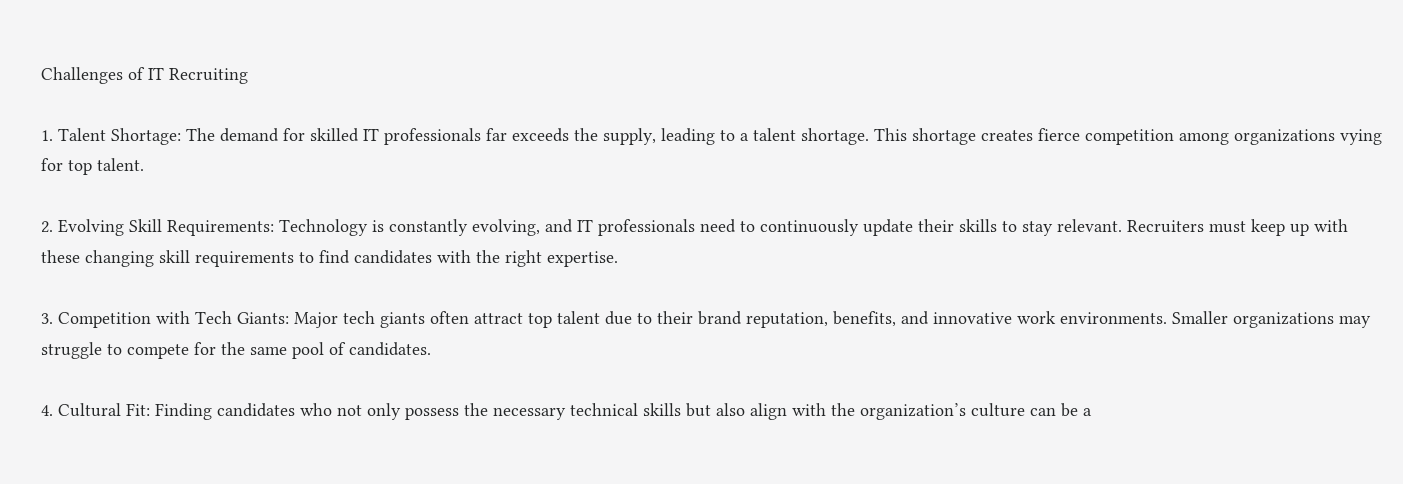Challenges of IT Recruiting

1. Talent Shortage: The demand for skilled IT professionals far exceeds the supply, leading to a talent shortage. This shortage creates fierce competition among organizations vying for top talent.

2. Evolving Skill Requirements: Technology is constantly evolving, and IT professionals need to continuously update their skills to stay relevant. Recruiters must keep up with these changing skill requirements to find candidates with the right expertise.

3. Competition with Tech Giants: Major tech giants often attract top talent due to their brand reputation, benefits, and innovative work environments. Smaller organizations may struggle to compete for the same pool of candidates.

4. Cultural Fit: Finding candidates who not only possess the necessary technical skills but also align with the organization’s culture can be a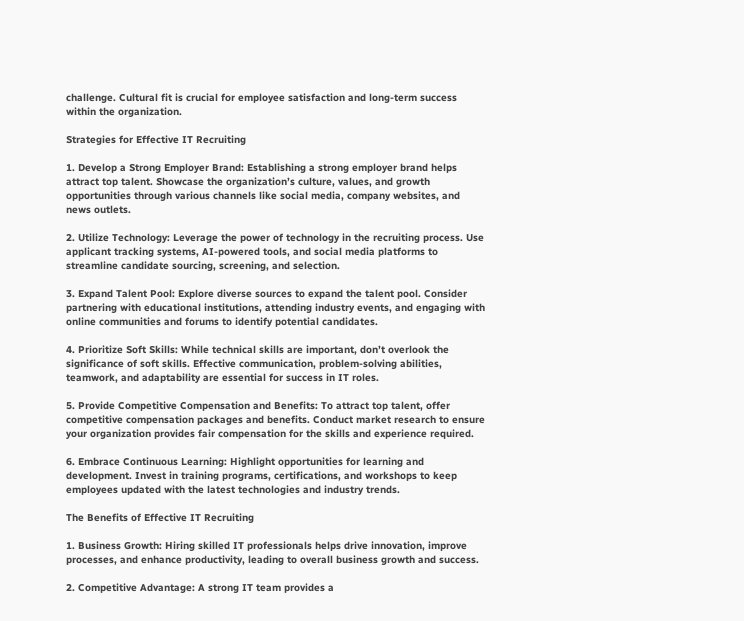challenge. Cultural fit is crucial for employee satisfaction and long-term success within the organization.

Strategies for Effective IT Recruiting

1. Develop a Strong Employer Brand: Establishing a strong employer brand helps attract top talent. Showcase the organization’s culture, values, and growth opportunities through various channels like social media, company websites, and news outlets.

2. Utilize Technology: Leverage the power of technology in the recruiting process. Use applicant tracking systems, AI-powered tools, and social media platforms to streamline candidate sourcing, screening, and selection.

3. Expand Talent Pool: Explore diverse sources to expand the talent pool. Consider partnering with educational institutions, attending industry events, and engaging with online communities and forums to identify potential candidates.

4. Prioritize Soft Skills: While technical skills are important, don’t overlook the significance of soft skills. Effective communication, problem-solving abilities, teamwork, and adaptability are essential for success in IT roles.

5. Provide Competitive Compensation and Benefits: To attract top talent, offer competitive compensation packages and benefits. Conduct market research to ensure your organization provides fair compensation for the skills and experience required.

6. Embrace Continuous Learning: Highlight opportunities for learning and development. Invest in training programs, certifications, and workshops to keep employees updated with the latest technologies and industry trends.

The Benefits of Effective IT Recruiting

1. Business Growth: Hiring skilled IT professionals helps drive innovation, improve processes, and enhance productivity, leading to overall business growth and success.

2. Competitive Advantage: A strong IT team provides a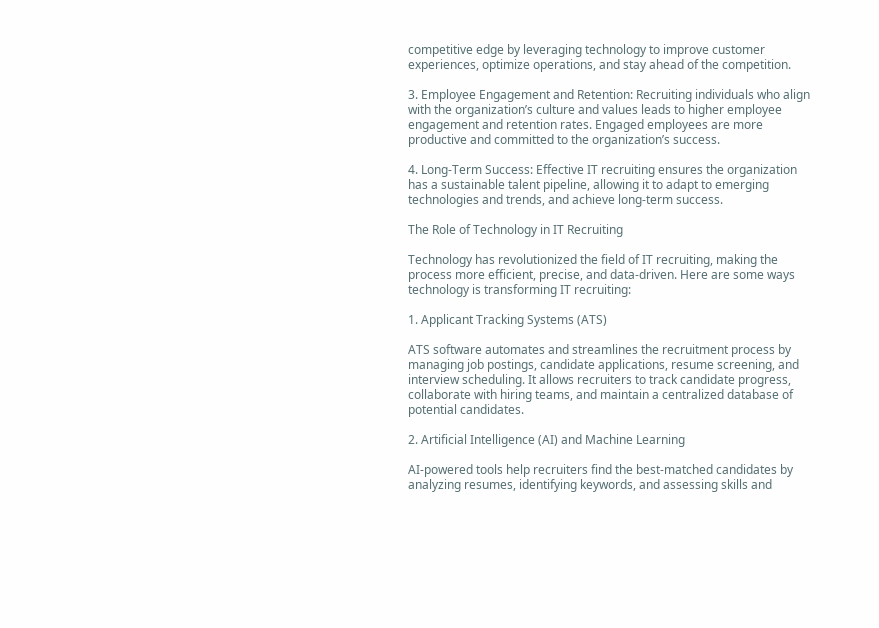competitive edge by leveraging technology to improve customer experiences, optimize operations, and stay ahead of the competition.

3. Employee Engagement and Retention: Recruiting individuals who align with the organization’s culture and values leads to higher employee engagement and retention rates. Engaged employees are more productive and committed to the organization’s success.

4. Long-Term Success: Effective IT recruiting ensures the organization has a sustainable talent pipeline, allowing it to adapt to emerging technologies and trends, and achieve long-term success.

The Role of Technology in IT Recruiting

Technology has revolutionized the field of IT recruiting, making the process more efficient, precise, and data-driven. Here are some ways technology is transforming IT recruiting:

1. Applicant Tracking Systems (ATS)

ATS software automates and streamlines the recruitment process by managing job postings, candidate applications, resume screening, and interview scheduling. It allows recruiters to track candidate progress, collaborate with hiring teams, and maintain a centralized database of potential candidates.

2. Artificial Intelligence (AI) and Machine Learning

AI-powered tools help recruiters find the best-matched candidates by analyzing resumes, identifying keywords, and assessing skills and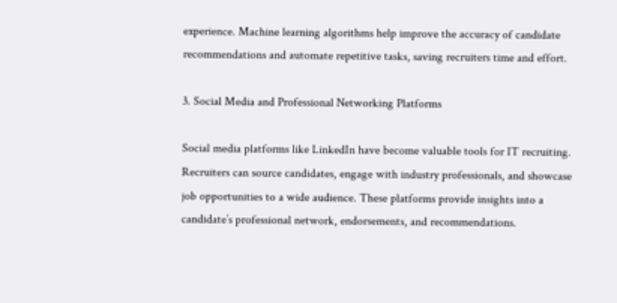experience. Machine learning algorithms help improve the accuracy of candidate recommendations and automate repetitive tasks, saving recruiters time and effort.

3. Social Media and Professional Networking Platforms

Social media platforms like LinkedIn have become valuable tools for IT recruiting. Recruiters can source candidates, engage with industry professionals, and showcase job opportunities to a wide audience. These platforms provide insights into a candidate’s professional network, endorsements, and recommendations.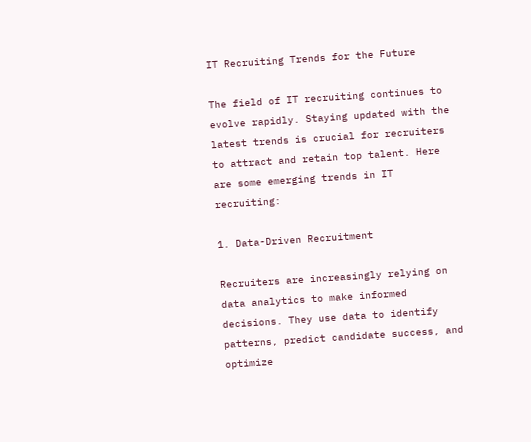IT Recruiting Trends for the Future

The field of IT recruiting continues to evolve rapidly. Staying updated with the latest trends is crucial for recruiters to attract and retain top talent. Here are some emerging trends in IT recruiting:

1. Data-Driven Recruitment

Recruiters are increasingly relying on data analytics to make informed decisions. They use data to identify patterns, predict candidate success, and optimize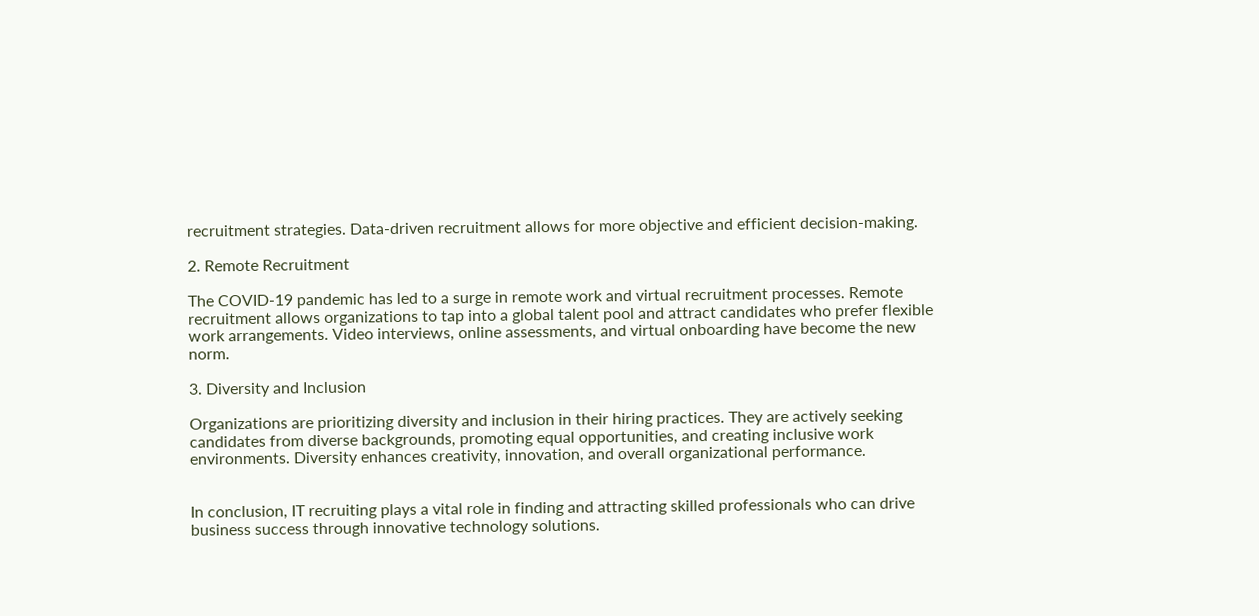recruitment strategies. Data-driven recruitment allows for more objective and efficient decision-making.

2. Remote Recruitment

The COVID-19 pandemic has led to a surge in remote work and virtual recruitment processes. Remote recruitment allows organizations to tap into a global talent pool and attract candidates who prefer flexible work arrangements. Video interviews, online assessments, and virtual onboarding have become the new norm.

3. Diversity and Inclusion

Organizations are prioritizing diversity and inclusion in their hiring practices. They are actively seeking candidates from diverse backgrounds, promoting equal opportunities, and creating inclusive work environments. Diversity enhances creativity, innovation, and overall organizational performance.


In conclusion, IT recruiting plays a vital role in finding and attracting skilled professionals who can drive business success through innovative technology solutions.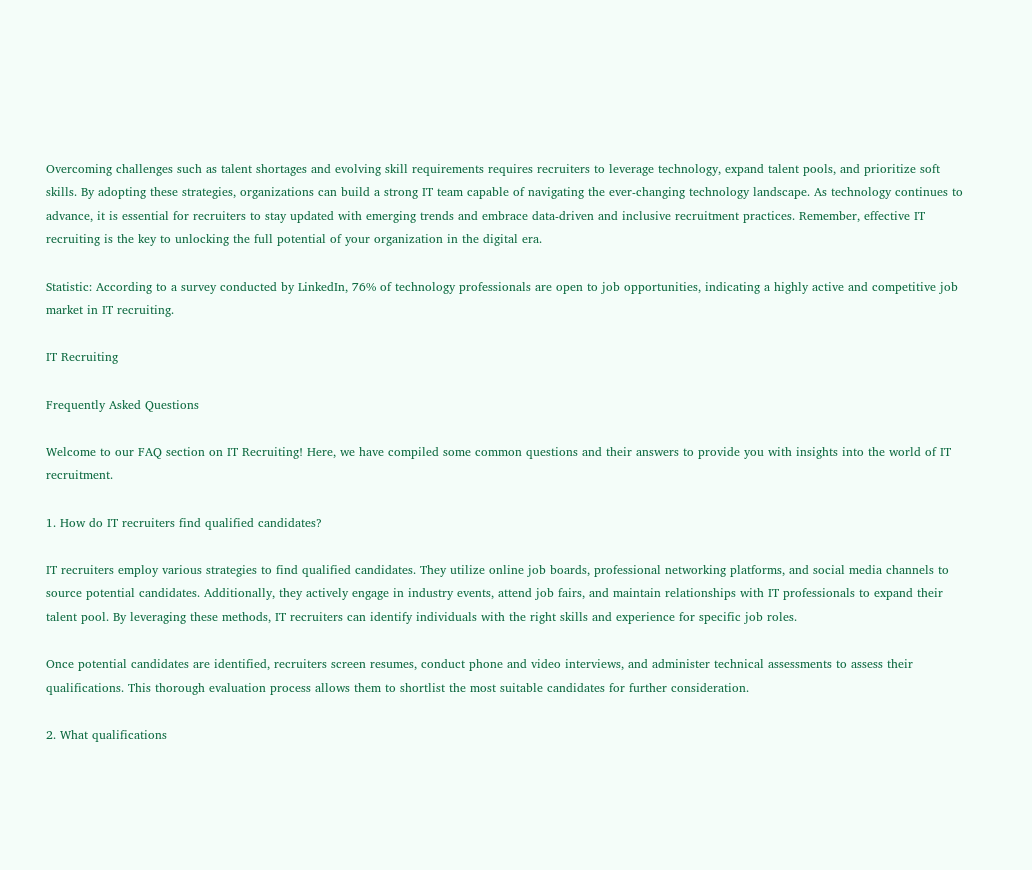Overcoming challenges such as talent shortages and evolving skill requirements requires recruiters to leverage technology, expand talent pools, and prioritize soft skills. By adopting these strategies, organizations can build a strong IT team capable of navigating the ever-changing technology landscape. As technology continues to advance, it is essential for recruiters to stay updated with emerging trends and embrace data-driven and inclusive recruitment practices. Remember, effective IT recruiting is the key to unlocking the full potential of your organization in the digital era.

Statistic: According to a survey conducted by LinkedIn, 76% of technology professionals are open to job opportunities, indicating a highly active and competitive job market in IT recruiting.

IT Recruiting

Frequently Asked Questions

Welcome to our FAQ section on IT Recruiting! Here, we have compiled some common questions and their answers to provide you with insights into the world of IT recruitment.

1. How do IT recruiters find qualified candidates?

IT recruiters employ various strategies to find qualified candidates. They utilize online job boards, professional networking platforms, and social media channels to source potential candidates. Additionally, they actively engage in industry events, attend job fairs, and maintain relationships with IT professionals to expand their talent pool. By leveraging these methods, IT recruiters can identify individuals with the right skills and experience for specific job roles.

Once potential candidates are identified, recruiters screen resumes, conduct phone and video interviews, and administer technical assessments to assess their qualifications. This thorough evaluation process allows them to shortlist the most suitable candidates for further consideration.

2. What qualifications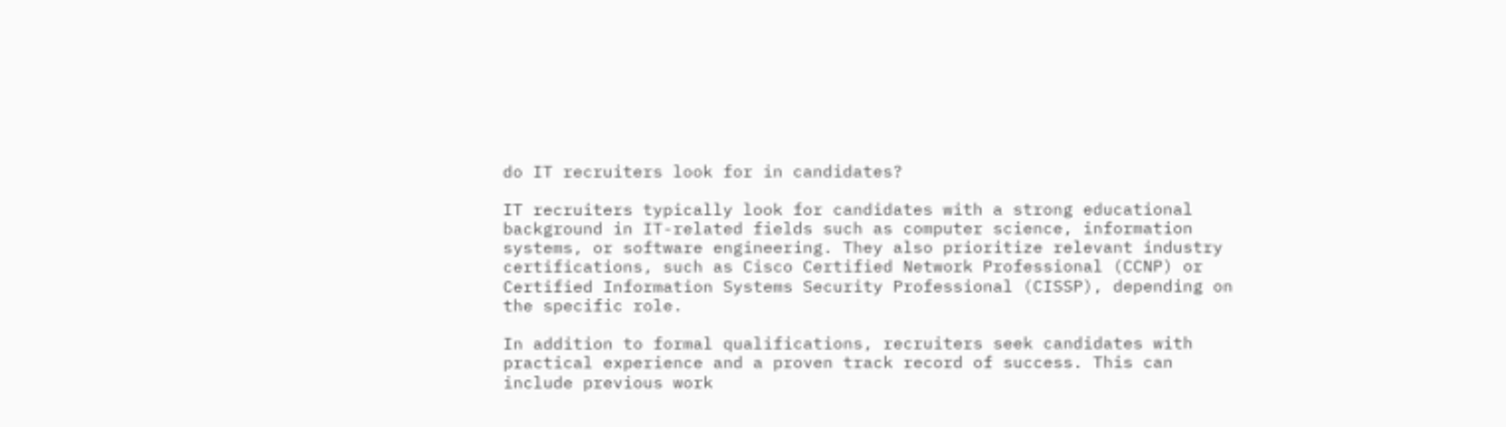do IT recruiters look for in candidates?

IT recruiters typically look for candidates with a strong educational background in IT-related fields such as computer science, information systems, or software engineering. They also prioritize relevant industry certifications, such as Cisco Certified Network Professional (CCNP) or Certified Information Systems Security Professional (CISSP), depending on the specific role.

In addition to formal qualifications, recruiters seek candidates with practical experience and a proven track record of success. This can include previous work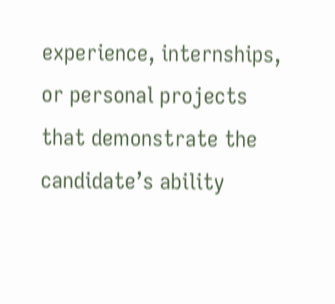experience, internships, or personal projects that demonstrate the candidate’s ability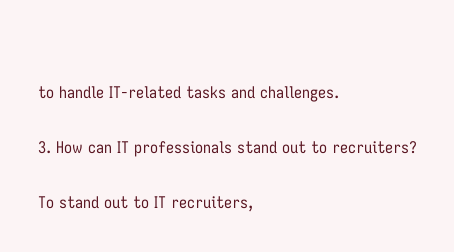to handle IT-related tasks and challenges.

3. How can IT professionals stand out to recruiters?

To stand out to IT recruiters,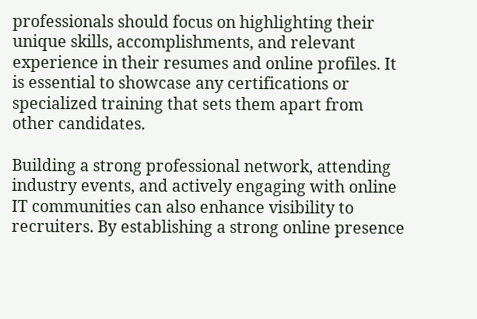professionals should focus on highlighting their unique skills, accomplishments, and relevant experience in their resumes and online profiles. It is essential to showcase any certifications or specialized training that sets them apart from other candidates.

Building a strong professional network, attending industry events, and actively engaging with online IT communities can also enhance visibility to recruiters. By establishing a strong online presence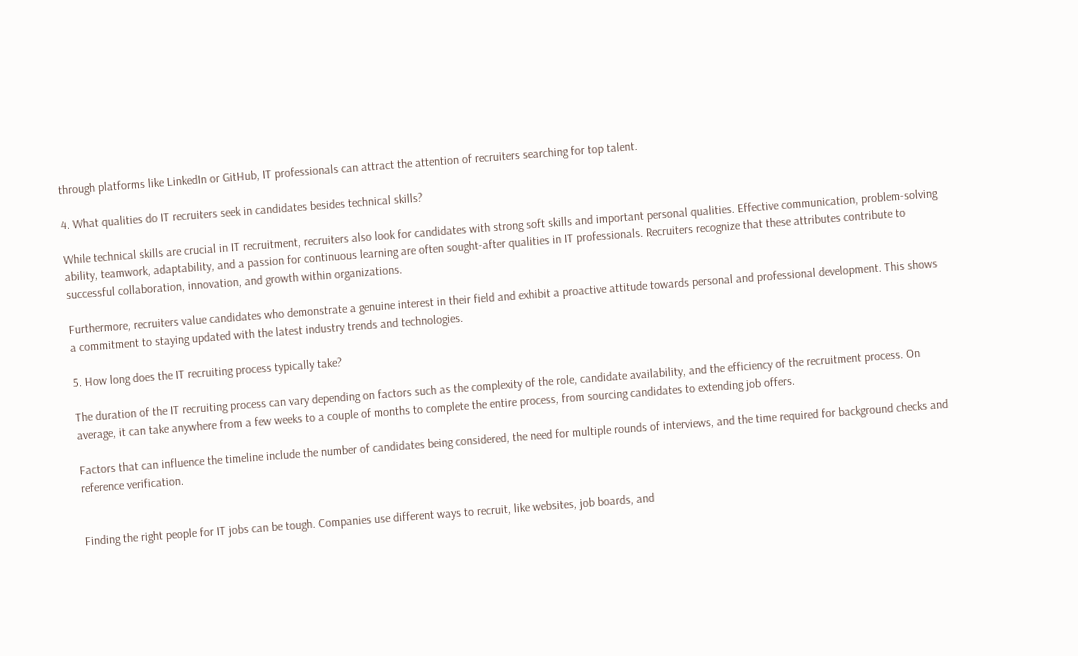through platforms like LinkedIn or GitHub, IT professionals can attract the attention of recruiters searching for top talent.

4. What qualities do IT recruiters seek in candidates besides technical skills?

While technical skills are crucial in IT recruitment, recruiters also look for candidates with strong soft skills and important personal qualities. Effective communication, problem-solving ability, teamwork, adaptability, and a passion for continuous learning are often sought-after qualities in IT professionals. Recruiters recognize that these attributes contribute to successful collaboration, innovation, and growth within organizations.

Furthermore, recruiters value candidates who demonstrate a genuine interest in their field and exhibit a proactive attitude towards personal and professional development. This shows a commitment to staying updated with the latest industry trends and technologies.

5. How long does the IT recruiting process typically take?

The duration of the IT recruiting process can vary depending on factors such as the complexity of the role, candidate availability, and the efficiency of the recruitment process. On average, it can take anywhere from a few weeks to a couple of months to complete the entire process, from sourcing candidates to extending job offers.

Factors that can influence the timeline include the number of candidates being considered, the need for multiple rounds of interviews, and the time required for background checks and reference verification.


Finding the right people for IT jobs can be tough. Companies use different ways to recruit, like websites, job boards, and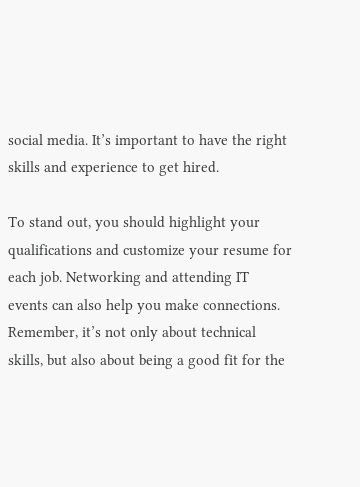social media. It’s important to have the right skills and experience to get hired.

To stand out, you should highlight your qualifications and customize your resume for each job. Networking and attending IT events can also help you make connections. Remember, it’s not only about technical skills, but also about being a good fit for the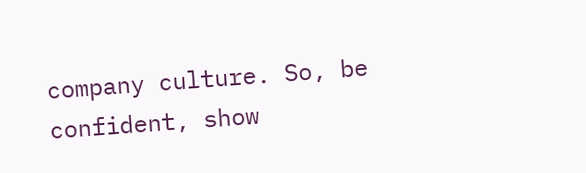company culture. So, be confident, show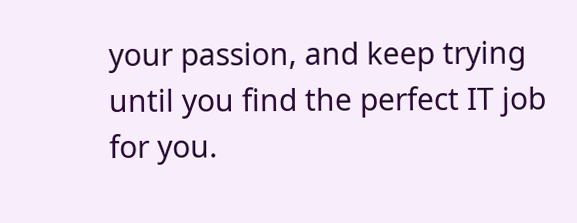your passion, and keep trying until you find the perfect IT job for you.